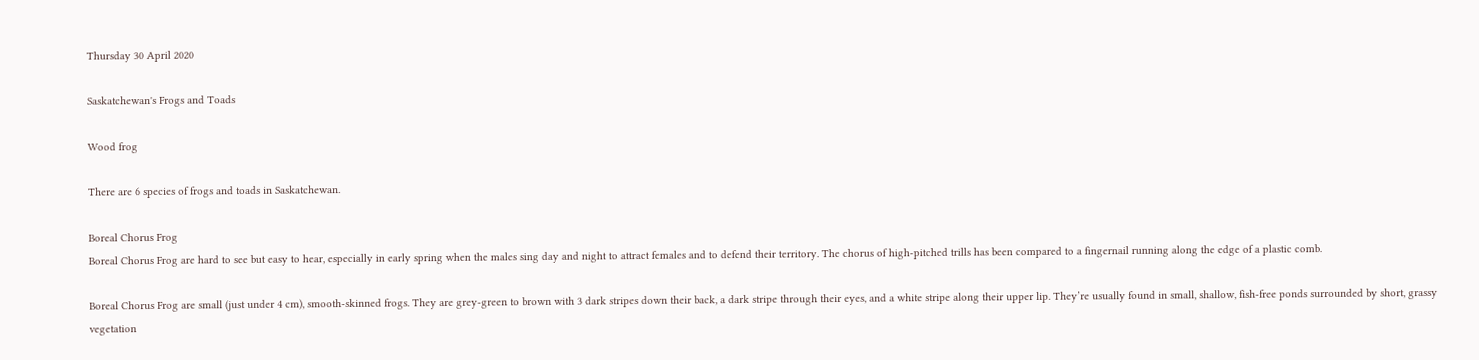Thursday 30 April 2020

Saskatchewan's Frogs and Toads

Wood frog

There are 6 species of frogs and toads in Saskatchewan.

Boreal Chorus Frog
Boreal Chorus Frog are hard to see but easy to hear, especially in early spring when the males sing day and night to attract females and to defend their territory. The chorus of high-pitched trills has been compared to a fingernail running along the edge of a plastic comb.

Boreal Chorus Frog are small (just under 4 cm), smooth-skinned frogs. They are grey-green to brown with 3 dark stripes down their back, a dark stripe through their eyes, and a white stripe along their upper lip. They’re usually found in small, shallow, fish-free ponds surrounded by short, grassy vegetation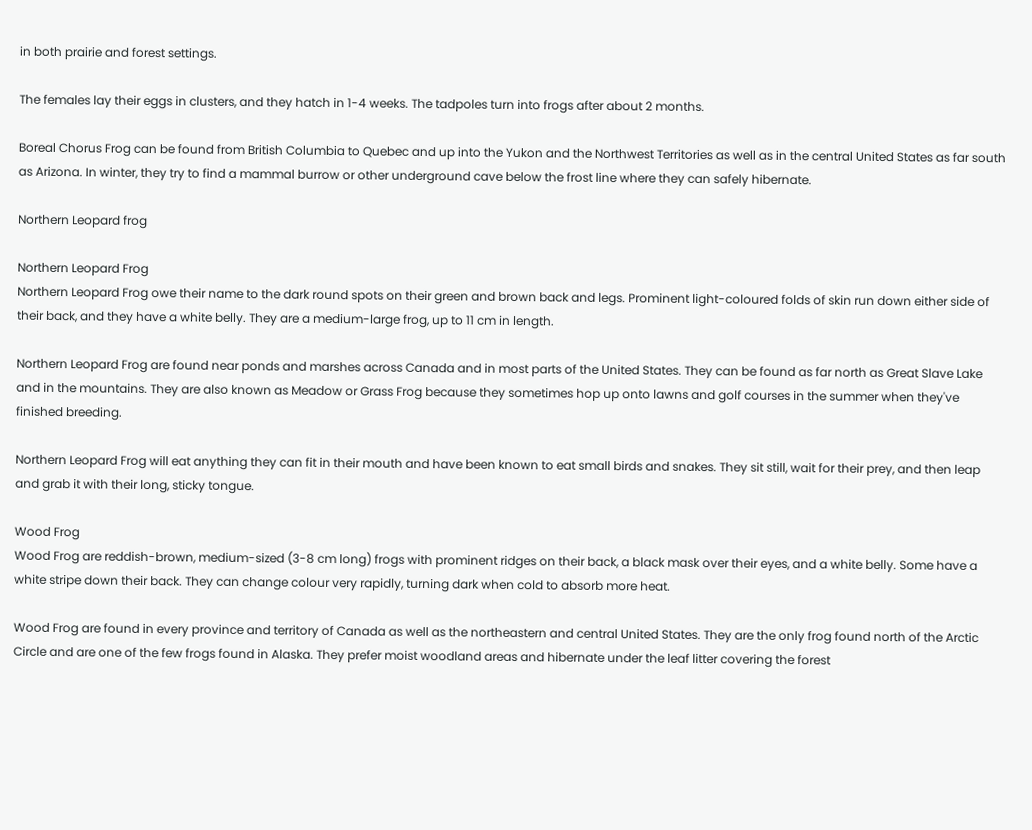in both prairie and forest settings.

The females lay their eggs in clusters, and they hatch in 1-4 weeks. The tadpoles turn into frogs after about 2 months.

Boreal Chorus Frog can be found from British Columbia to Quebec and up into the Yukon and the Northwest Territories as well as in the central United States as far south as Arizona. In winter, they try to find a mammal burrow or other underground cave below the frost line where they can safely hibernate.

Northern Leopard frog

Northern Leopard Frog
Northern Leopard Frog owe their name to the dark round spots on their green and brown back and legs. Prominent light-coloured folds of skin run down either side of their back, and they have a white belly. They are a medium-large frog, up to 11 cm in length.

Northern Leopard Frog are found near ponds and marshes across Canada and in most parts of the United States. They can be found as far north as Great Slave Lake and in the mountains. They are also known as Meadow or Grass Frog because they sometimes hop up onto lawns and golf courses in the summer when they've finished breeding.

Northern Leopard Frog will eat anything they can fit in their mouth and have been known to eat small birds and snakes. They sit still, wait for their prey, and then leap and grab it with their long, sticky tongue.

Wood Frog
Wood Frog are reddish-brown, medium-sized (3-8 cm long) frogs with prominent ridges on their back, a black mask over their eyes, and a white belly. Some have a white stripe down their back. They can change colour very rapidly, turning dark when cold to absorb more heat.

Wood Frog are found in every province and territory of Canada as well as the northeastern and central United States. They are the only frog found north of the Arctic Circle and are one of the few frogs found in Alaska. They prefer moist woodland areas and hibernate under the leaf litter covering the forest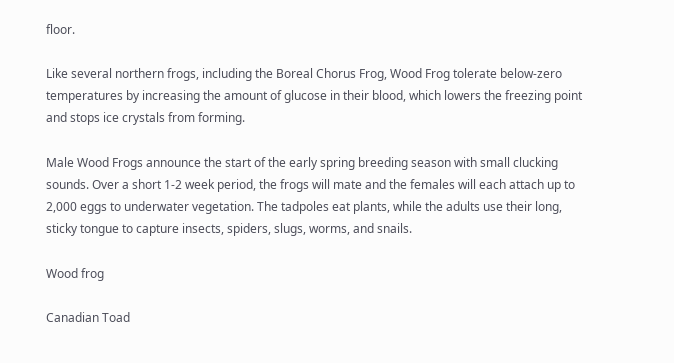floor.

Like several northern frogs, including the Boreal Chorus Frog, Wood Frog tolerate below-zero temperatures by increasing the amount of glucose in their blood, which lowers the freezing point and stops ice crystals from forming.

Male Wood Frogs announce the start of the early spring breeding season with small clucking sounds. Over a short 1-2 week period, the frogs will mate and the females will each attach up to 2,000 eggs to underwater vegetation. The tadpoles eat plants, while the adults use their long, sticky tongue to capture insects, spiders, slugs, worms, and snails.

Wood frog

Canadian Toad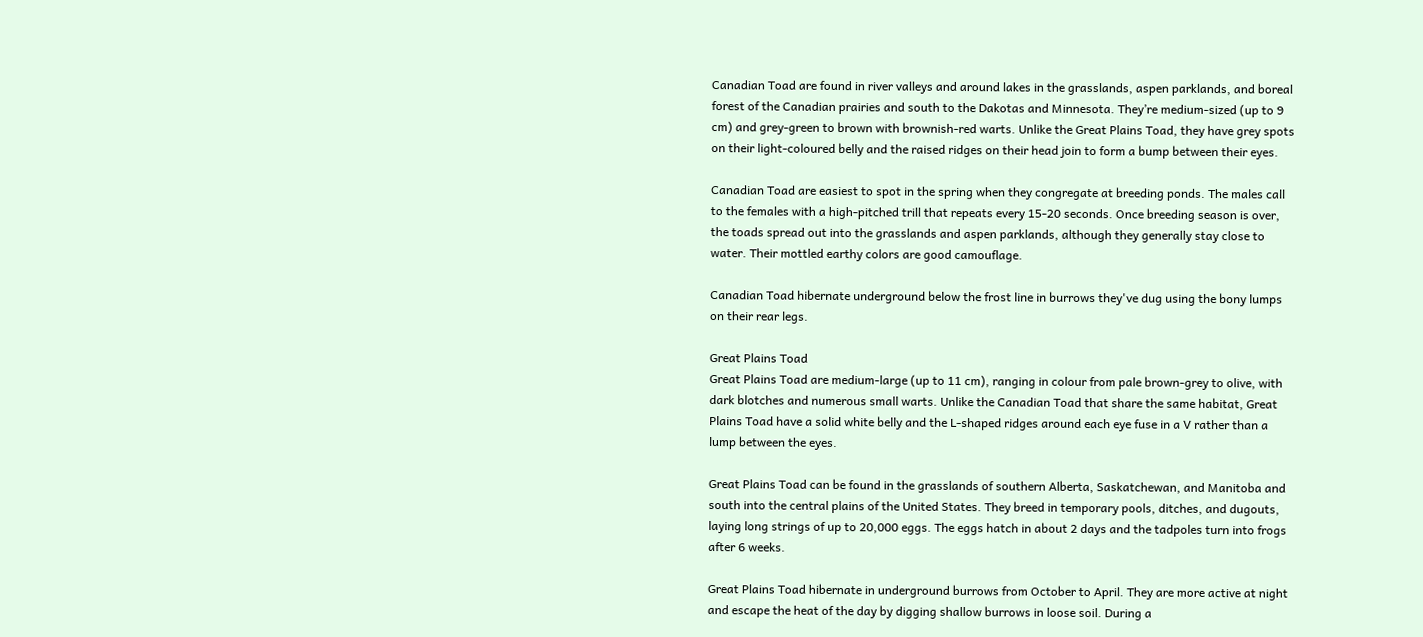Canadian Toad are found in river valleys and around lakes in the grasslands, aspen parklands, and boreal forest of the Canadian prairies and south to the Dakotas and Minnesota. They’re medium-sized (up to 9 cm) and grey-green to brown with brownish-red warts. Unlike the Great Plains Toad, they have grey spots on their light-coloured belly and the raised ridges on their head join to form a bump between their eyes.

Canadian Toad are easiest to spot in the spring when they congregate at breeding ponds. The males call to the females with a high-pitched trill that repeats every 15-20 seconds. Once breeding season is over, the toads spread out into the grasslands and aspen parklands, although they generally stay close to water. Their mottled earthy colors are good camouflage.

Canadian Toad hibernate underground below the frost line in burrows they've dug using the bony lumps on their rear legs.

Great Plains Toad
Great Plains Toad are medium-large (up to 11 cm), ranging in colour from pale brown-grey to olive, with dark blotches and numerous small warts. Unlike the Canadian Toad that share the same habitat, Great Plains Toad have a solid white belly and the L-shaped ridges around each eye fuse in a V rather than a lump between the eyes.

Great Plains Toad can be found in the grasslands of southern Alberta, Saskatchewan, and Manitoba and south into the central plains of the United States. They breed in temporary pools, ditches, and dugouts, laying long strings of up to 20,000 eggs. The eggs hatch in about 2 days and the tadpoles turn into frogs after 6 weeks.

Great Plains Toad hibernate in underground burrows from October to April. They are more active at night and escape the heat of the day by digging shallow burrows in loose soil. During a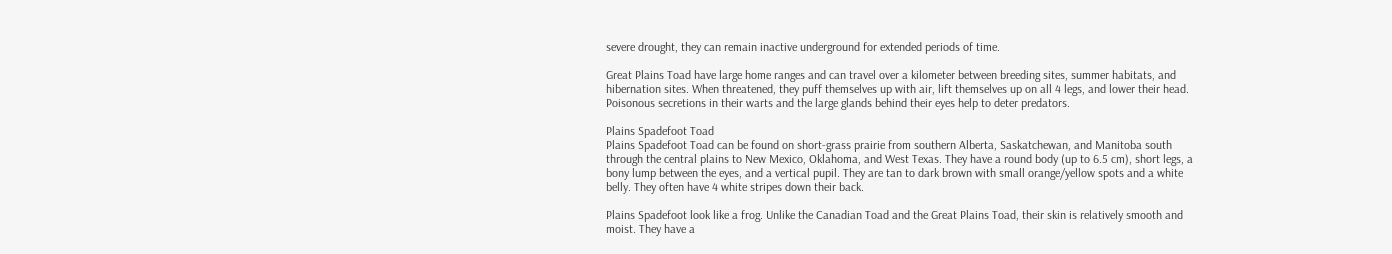severe drought, they can remain inactive underground for extended periods of time.

Great Plains Toad have large home ranges and can travel over a kilometer between breeding sites, summer habitats, and hibernation sites. When threatened, they puff themselves up with air, lift themselves up on all 4 legs, and lower their head. Poisonous secretions in their warts and the large glands behind their eyes help to deter predators.

Plains Spadefoot Toad
Plains Spadefoot Toad can be found on short-grass prairie from southern Alberta, Saskatchewan, and Manitoba south through the central plains to New Mexico, Oklahoma, and West Texas. They have a round body (up to 6.5 cm), short legs, a bony lump between the eyes, and a vertical pupil. They are tan to dark brown with small orange/yellow spots and a white belly. They often have 4 white stripes down their back.

Plains Spadefoot look like a frog. Unlike the Canadian Toad and the Great Plains Toad, their skin is relatively smooth and moist. They have a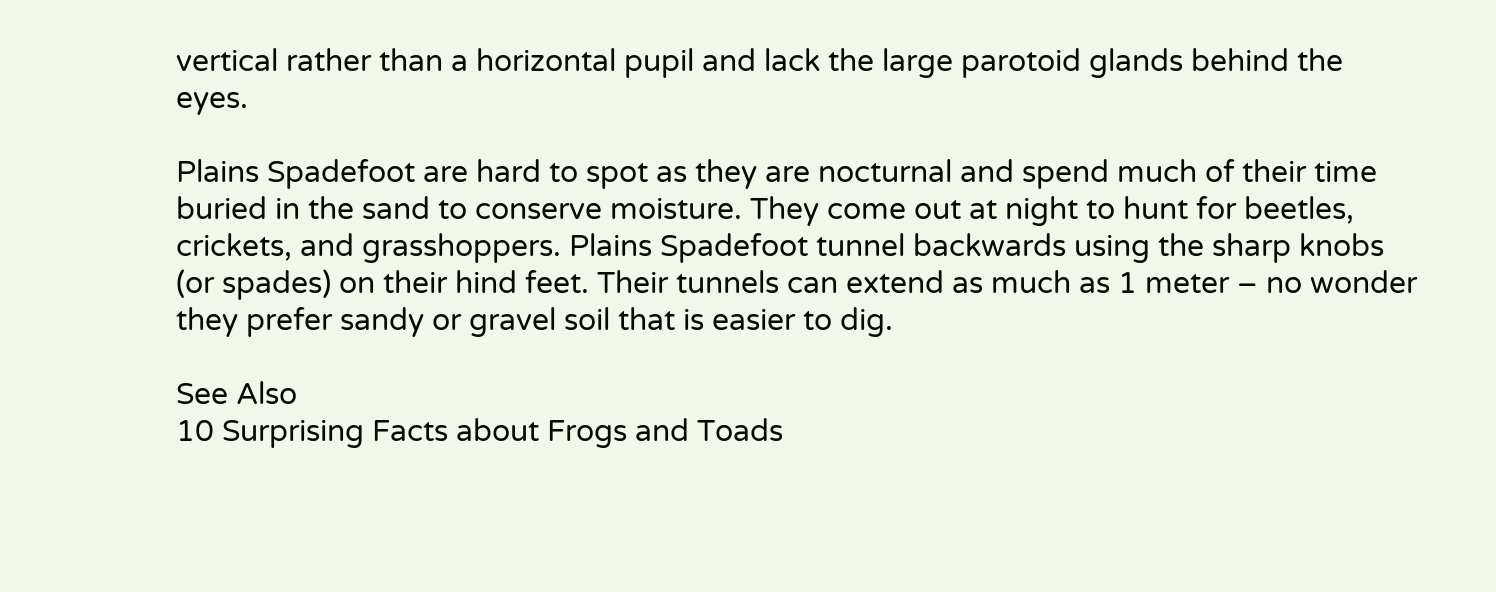vertical rather than a horizontal pupil and lack the large parotoid glands behind the eyes.

Plains Spadefoot are hard to spot as they are nocturnal and spend much of their time buried in the sand to conserve moisture. They come out at night to hunt for beetles, crickets, and grasshoppers. Plains Spadefoot tunnel backwards using the sharp knobs (or spades) on their hind feet. Their tunnels can extend as much as 1 meter – no wonder they prefer sandy or gravel soil that is easier to dig.

See Also
10 Surprising Facts about Frogs and Toads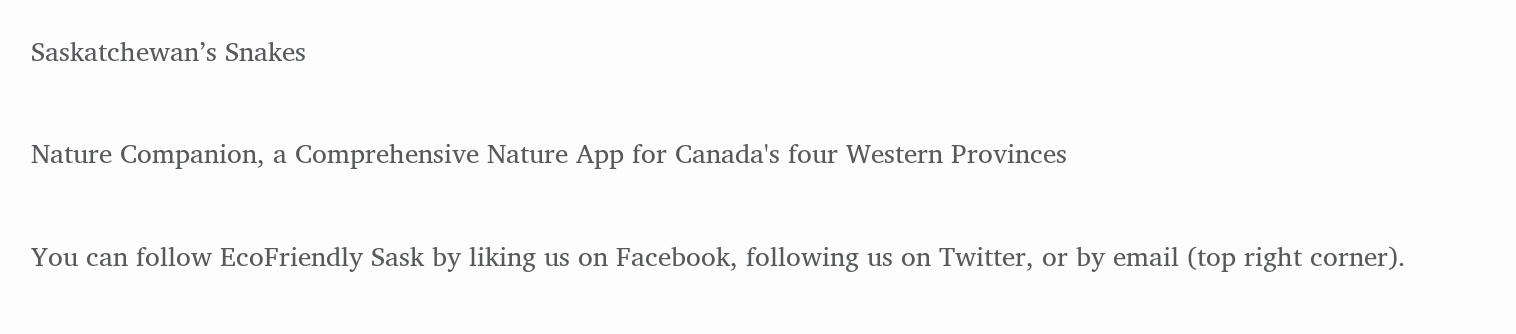Saskatchewan’s Snakes

Nature Companion, a Comprehensive Nature App for Canada's four Western Provinces

You can follow EcoFriendly Sask by liking us on Facebook, following us on Twitter, or by email (top right corner).